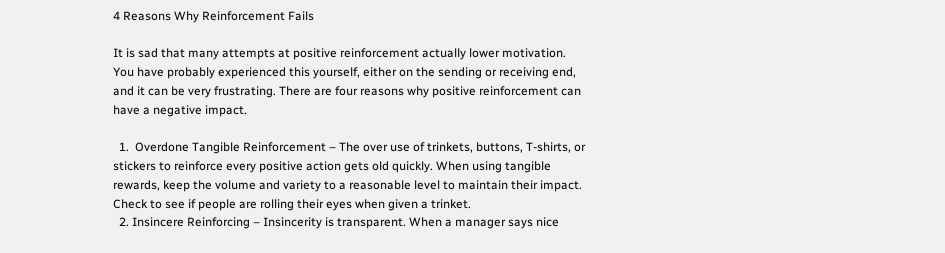4 Reasons Why Reinforcement Fails

It is sad that many attempts at positive reinforcement actually lower motivation. You have probably experienced this yourself, either on the sending or receiving end, and it can be very frustrating. There are four reasons why positive reinforcement can have a negative impact.

  1.  Overdone Tangible Reinforcement – The over use of trinkets, buttons, T-shirts, or stickers to reinforce every positive action gets old quickly. When using tangible rewards, keep the volume and variety to a reasonable level to maintain their impact. Check to see if people are rolling their eyes when given a trinket.
  2. Insincere Reinforcing – Insincerity is transparent. When a manager says nice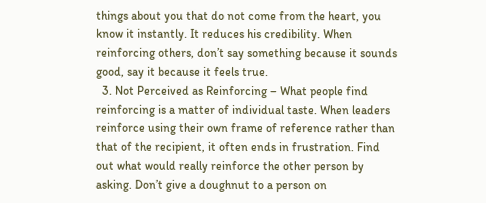things about you that do not come from the heart, you know it instantly. It reduces his credibility. When reinforcing others, don’t say something because it sounds good, say it because it feels true.
  3. Not Perceived as Reinforcing – What people find reinforcing is a matter of individual taste. When leaders reinforce using their own frame of reference rather than that of the recipient, it often ends in frustration. Find out what would really reinforce the other person by asking. Don’t give a doughnut to a person on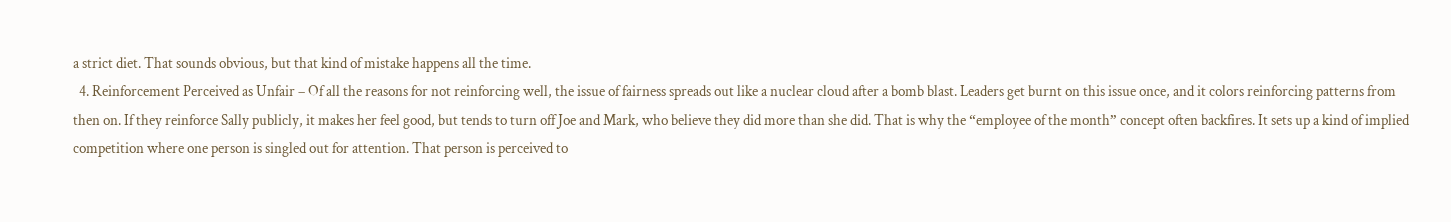a strict diet. That sounds obvious, but that kind of mistake happens all the time.
  4. Reinforcement Perceived as Unfair – Of all the reasons for not reinforcing well, the issue of fairness spreads out like a nuclear cloud after a bomb blast. Leaders get burnt on this issue once, and it colors reinforcing patterns from then on. If they reinforce Sally publicly, it makes her feel good, but tends to turn off Joe and Mark, who believe they did more than she did. That is why the “employee of the month” concept often backfires. It sets up a kind of implied competition where one person is singled out for attention. That person is perceived to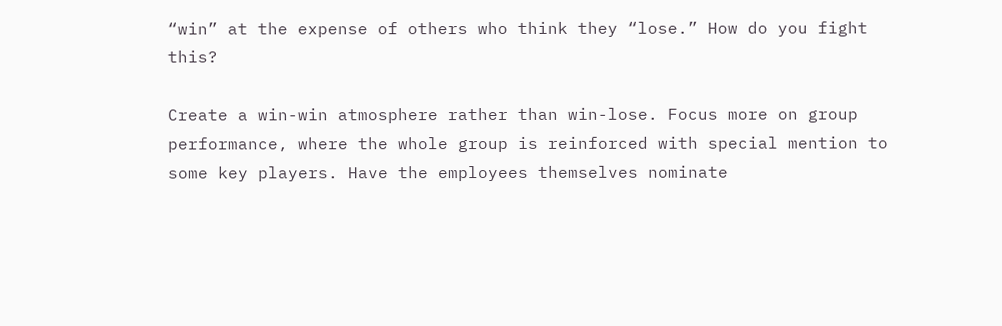“win” at the expense of others who think they “lose.” How do you fight this?

Create a win-win atmosphere rather than win-lose. Focus more on group performance, where the whole group is reinforced with special mention to some key players. Have the employees themselves nominate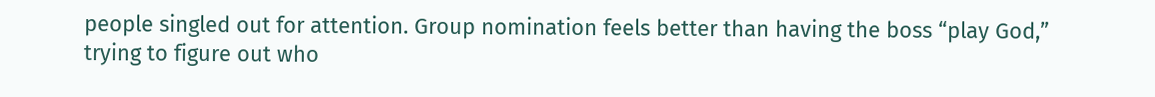people singled out for attention. Group nomination feels better than having the boss “play God,” trying to figure out who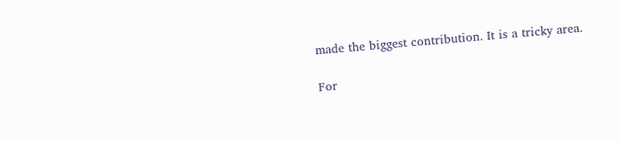made the biggest contribution. It is a tricky area.

For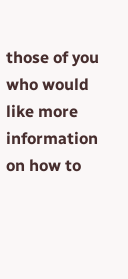those of you who would like more information on how to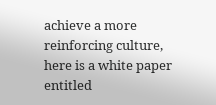achieve a more reinforcing culture, here is a white paper entitled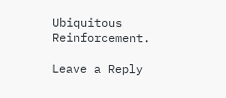Ubiquitous Reinforcement.

Leave a Reply